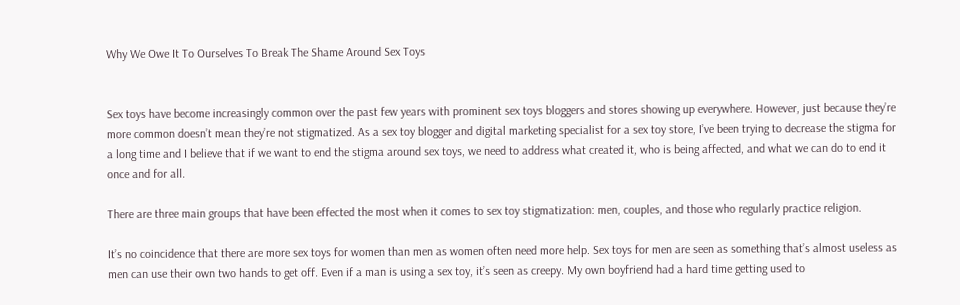Why We Owe It To Ourselves To Break The Shame Around Sex Toys


Sex toys have become increasingly common over the past few years with prominent sex toys bloggers and stores showing up everywhere. However, just because they’re more common doesn’t mean they’re not stigmatized. As a sex toy blogger and digital marketing specialist for a sex toy store, I’ve been trying to decrease the stigma for a long time and I believe that if we want to end the stigma around sex toys, we need to address what created it, who is being affected, and what we can do to end it once and for all.

There are three main groups that have been effected the most when it comes to sex toy stigmatization: men, couples, and those who regularly practice religion.

It’s no coincidence that there are more sex toys for women than men as women often need more help. Sex toys for men are seen as something that’s almost useless as men can use their own two hands to get off. Even if a man is using a sex toy, it’s seen as creepy. My own boyfriend had a hard time getting used to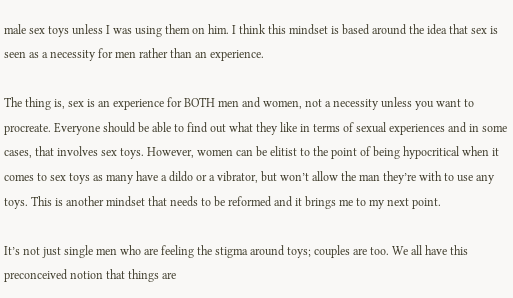male sex toys unless I was using them on him. I think this mindset is based around the idea that sex is seen as a necessity for men rather than an experience.

The thing is, sex is an experience for BOTH men and women, not a necessity unless you want to procreate. Everyone should be able to find out what they like in terms of sexual experiences and in some cases, that involves sex toys. However, women can be elitist to the point of being hypocritical when it comes to sex toys as many have a dildo or a vibrator, but won’t allow the man they’re with to use any toys. This is another mindset that needs to be reformed and it brings me to my next point.

It’s not just single men who are feeling the stigma around toys; couples are too. We all have this preconceived notion that things are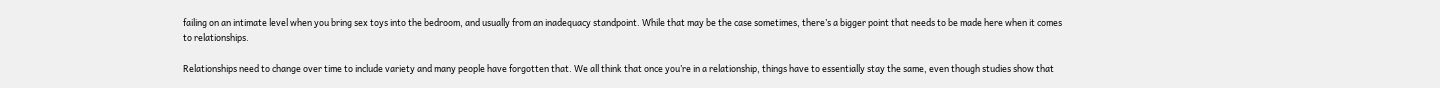failing on an intimate level when you bring sex toys into the bedroom, and usually from an inadequacy standpoint. While that may be the case sometimes, there’s a bigger point that needs to be made here when it comes to relationships.

Relationships need to change over time to include variety and many people have forgotten that. We all think that once you’re in a relationship, things have to essentially stay the same, even though studies show that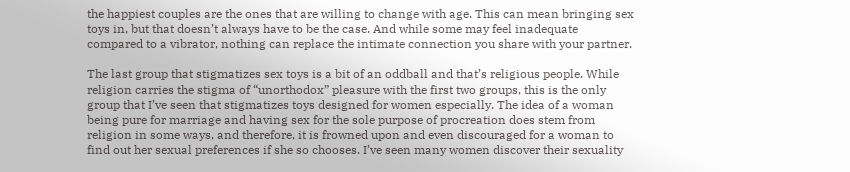the happiest couples are the ones that are willing to change with age. This can mean bringing sex toys in, but that doesn’t always have to be the case. And while some may feel inadequate compared to a vibrator, nothing can replace the intimate connection you share with your partner.

The last group that stigmatizes sex toys is a bit of an oddball and that’s religious people. While religion carries the stigma of “unorthodox” pleasure with the first two groups, this is the only group that I’ve seen that stigmatizes toys designed for women especially. The idea of a woman being pure for marriage and having sex for the sole purpose of procreation does stem from religion in some ways, and therefore, it is frowned upon and even discouraged for a woman to find out her sexual preferences if she so chooses. I’ve seen many women discover their sexuality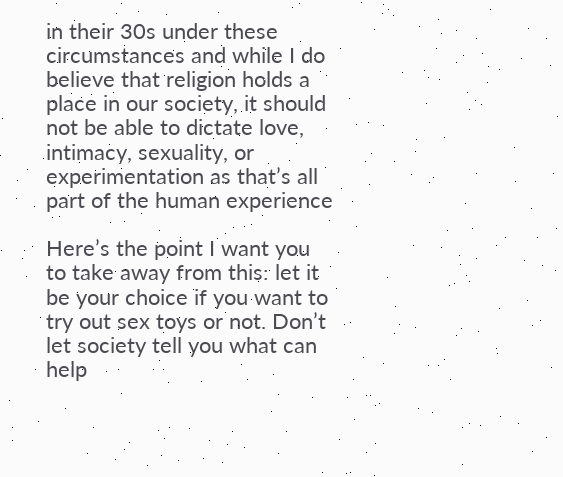in their 30s under these circumstances and while I do believe that religion holds a place in our society, it should not be able to dictate love, intimacy, sexuality, or experimentation as that’s all part of the human experience

Here’s the point I want you to take away from this: let it be your choice if you want to try out sex toys or not. Don’t let society tell you what can help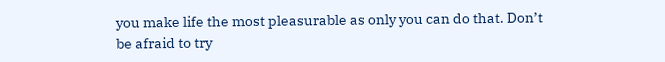you make life the most pleasurable as only you can do that. Don’t be afraid to try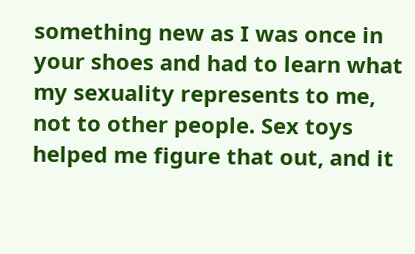something new as I was once in your shoes and had to learn what my sexuality represents to me, not to other people. Sex toys helped me figure that out, and it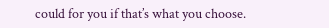could for you if that’s what you choose.